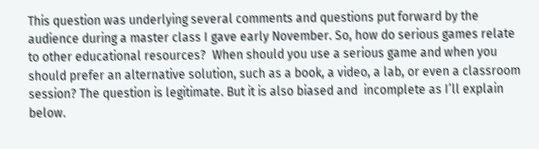This question was underlying several comments and questions put forward by the audience during a master class I gave early November. So, how do serious games relate to other educational resources?  When should you use a serious game and when you should prefer an alternative solution, such as a book, a video, a lab, or even a classroom session? The question is legitimate. But it is also biased and  incomplete as I’ll explain below.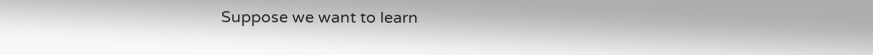Suppose we want to learn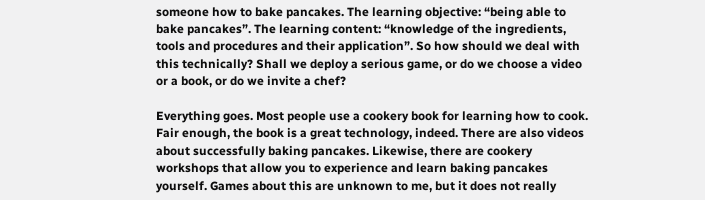someone how to bake pancakes. The learning objective: “being able to bake pancakes”. The learning content: “knowledge of the ingredients, tools and procedures and their application”. So how should we deal with this technically? Shall we deploy a serious game, or do we choose a video or a book, or do we invite a chef?

Everything goes. Most people use a cookery book for learning how to cook. Fair enough, the book is a great technology, indeed. There are also videos about successfully baking pancakes. Likewise, there are cookery workshops that allow you to experience and learn baking pancakes yourself. Games about this are unknown to me, but it does not really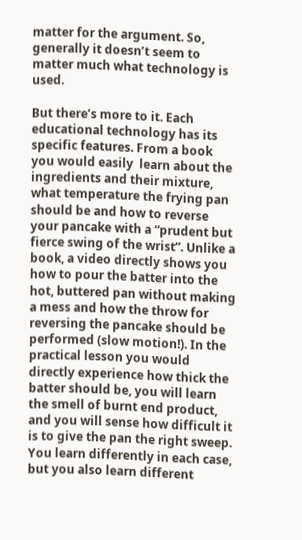matter for the argument. So, generally it doesn’t seem to matter much what technology is used.

But there’s more to it. Each educational technology has its specific features. From a book you would easily  learn about the ingredients and their mixture, what temperature the frying pan should be and how to reverse your pancake with a “prudent but fierce swing of the wrist”. Unlike a book, a video directly shows you how to pour the batter into the hot, buttered pan without making a mess and how the throw for reversing the pancake should be performed (slow motion!). In the practical lesson you would directly experience how thick the batter should be, you will learn the smell of burnt end product, and you will sense how difficult it is to give the pan the right sweep. You learn differently in each case, but you also learn different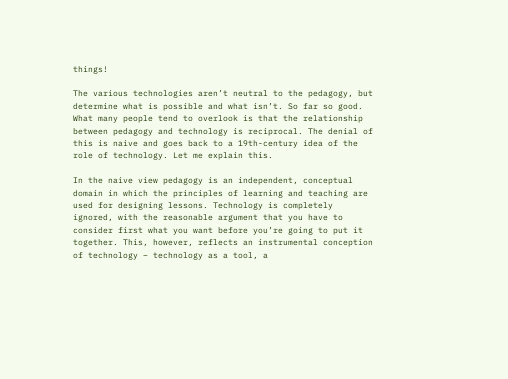things!

The various technologies aren’t neutral to the pedagogy, but determine what is possible and what isn’t. So far so good. What many people tend to overlook is that the relationship between pedagogy and technology is reciprocal. The denial of this is naive and goes back to a 19th-century idea of the role of technology. Let me explain this.

In the naive view pedagogy is an independent, conceptual domain in which the principles of learning and teaching are used for designing lessons. Technology is completely ignored, with the reasonable argument that you have to consider first what you want before you’re going to put it together. This, however, reflects an instrumental conception of technology – technology as a tool, a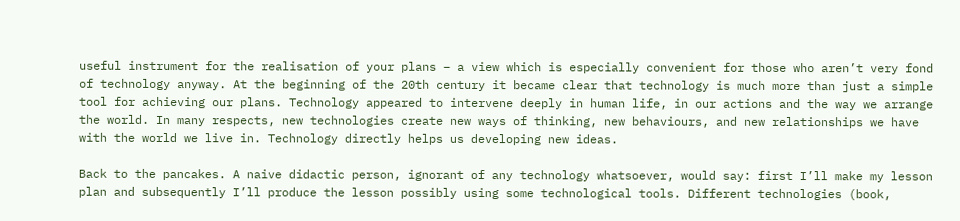useful instrument for the realisation of your plans – a view which is especially convenient for those who aren’t very fond of technology anyway. At the beginning of the 20th century it became clear that technology is much more than just a simple tool for achieving our plans. Technology appeared to intervene deeply in human life, in our actions and the way we arrange the world. In many respects, new technologies create new ways of thinking, new behaviours, and new relationships we have with the world we live in. Technology directly helps us developing new ideas.

Back to the pancakes. A naive didactic person, ignorant of any technology whatsoever, would say: first I’ll make my lesson plan and subsequently I’ll produce the lesson possibly using some technological tools. Different technologies (book,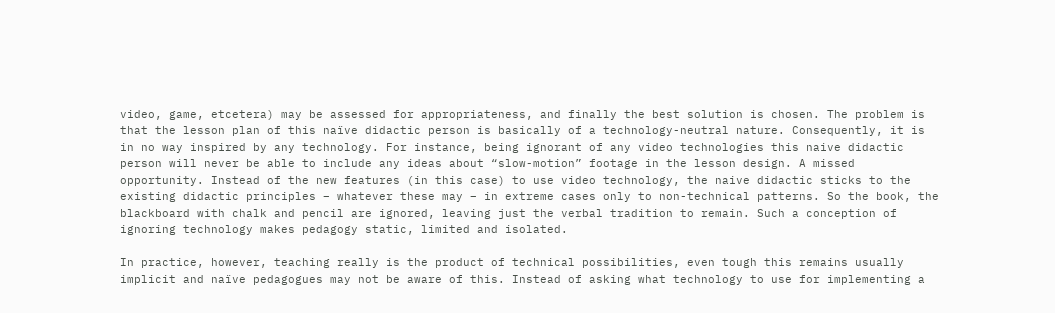video, game, etcetera) may be assessed for appropriateness, and finally the best solution is chosen. The problem is that the lesson plan of this naïve didactic person is basically of a technology-neutral nature. Consequently, it is in no way inspired by any technology. For instance, being ignorant of any video technologies this naive didactic person will never be able to include any ideas about “slow-motion” footage in the lesson design. A missed opportunity. Instead of the new features (in this case) to use video technology, the naive didactic sticks to the existing didactic principles – whatever these may – in extreme cases only to non-technical patterns. So the book, the blackboard with chalk and pencil are ignored, leaving just the verbal tradition to remain. Such a conception of ignoring technology makes pedagogy static, limited and isolated.

In practice, however, teaching really is the product of technical possibilities, even tough this remains usually implicit and naïve pedagogues may not be aware of this. Instead of asking what technology to use for implementing a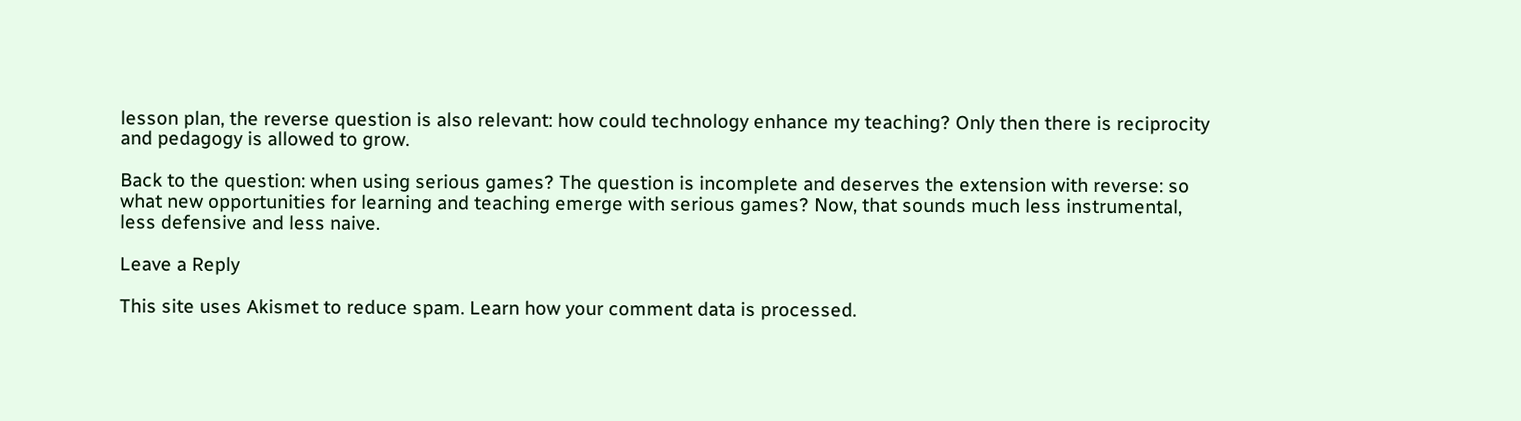lesson plan, the reverse question is also relevant: how could technology enhance my teaching? Only then there is reciprocity and pedagogy is allowed to grow.

Back to the question: when using serious games? The question is incomplete and deserves the extension with reverse: so what new opportunities for learning and teaching emerge with serious games? Now, that sounds much less instrumental, less defensive and less naive.

Leave a Reply

This site uses Akismet to reduce spam. Learn how your comment data is processed.